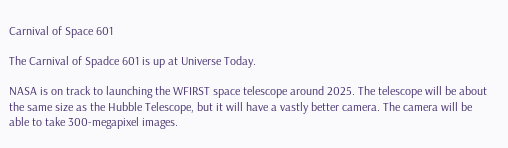Carnival of Space 601

The Carnival of Spadce 601 is up at Universe Today.

NASA is on track to launching the WFIRST space telescope around 2025. The telescope will be about the same size as the Hubble Telescope, but it will have a vastly better camera. The camera will be able to take 300-megapixel images.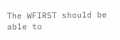The WFIRST should be able to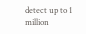detect up to 1 million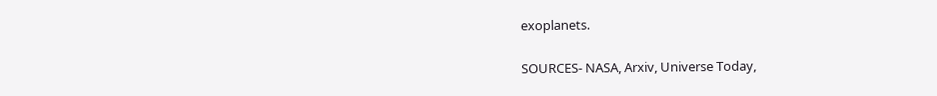exoplanets.

SOURCES- NASA, Arxiv, Universe Today,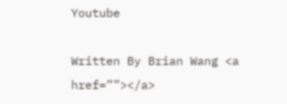Youtube

Written By Brian Wang <a href=””></a>